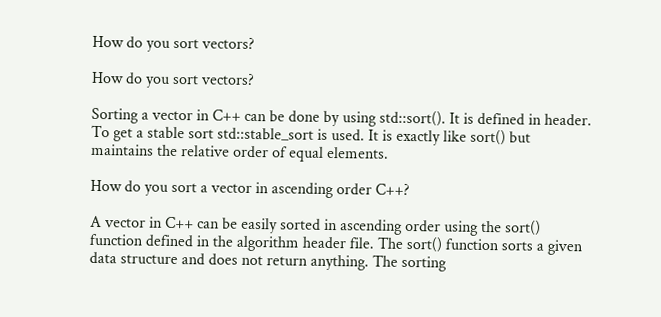How do you sort vectors?

How do you sort vectors?

Sorting a vector in C++ can be done by using std::sort(). It is defined in header. To get a stable sort std::stable_sort is used. It is exactly like sort() but maintains the relative order of equal elements.

How do you sort a vector in ascending order C++?

A vector in C++ can be easily sorted in ascending order using the sort() function defined in the algorithm header file. The sort() function sorts a given data structure and does not return anything. The sorting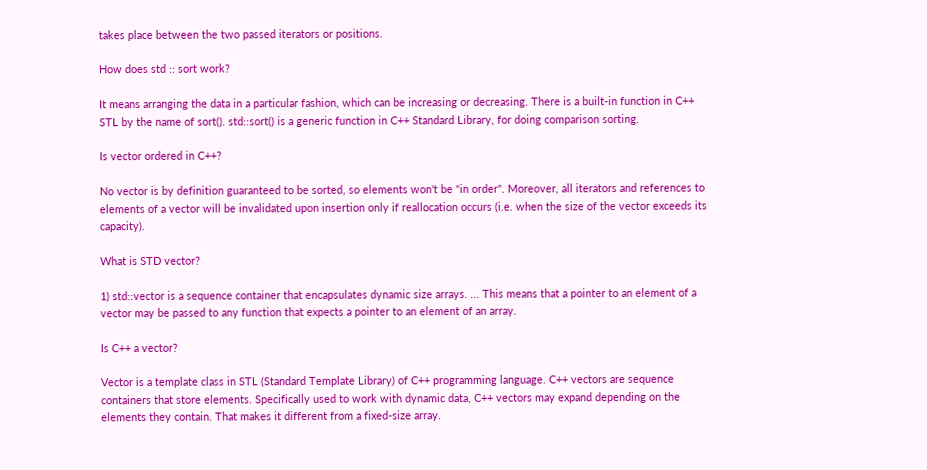takes place between the two passed iterators or positions.

How does std :: sort work?

It means arranging the data in a particular fashion, which can be increasing or decreasing. There is a built-in function in C++ STL by the name of sort(). std::sort() is a generic function in C++ Standard Library, for doing comparison sorting.

Is vector ordered in C++?

No vector is by definition guaranteed to be sorted, so elements won't be "in order". Moreover, all iterators and references to elements of a vector will be invalidated upon insertion only if reallocation occurs (i.e. when the size of the vector exceeds its capacity).

What is STD vector?

1) std::vector is a sequence container that encapsulates dynamic size arrays. ... This means that a pointer to an element of a vector may be passed to any function that expects a pointer to an element of an array.

Is C++ a vector?

Vector is a template class in STL (Standard Template Library) of C++ programming language. C++ vectors are sequence containers that store elements. Specifically used to work with dynamic data, C++ vectors may expand depending on the elements they contain. That makes it different from a fixed-size array.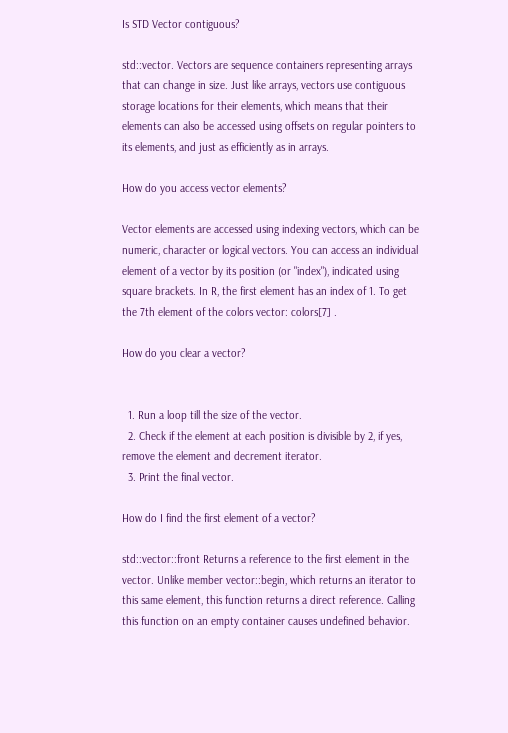Is STD Vector contiguous?

std::vector. Vectors are sequence containers representing arrays that can change in size. Just like arrays, vectors use contiguous storage locations for their elements, which means that their elements can also be accessed using offsets on regular pointers to its elements, and just as efficiently as in arrays.

How do you access vector elements?

Vector elements are accessed using indexing vectors, which can be numeric, character or logical vectors. You can access an individual element of a vector by its position (or "index"), indicated using square brackets. In R, the first element has an index of 1. To get the 7th element of the colors vector: colors[7] .

How do you clear a vector?


  1. Run a loop till the size of the vector.
  2. Check if the element at each position is divisible by 2, if yes, remove the element and decrement iterator.
  3. Print the final vector.

How do I find the first element of a vector?

std::vector::front Returns a reference to the first element in the vector. Unlike member vector::begin, which returns an iterator to this same element, this function returns a direct reference. Calling this function on an empty container causes undefined behavior.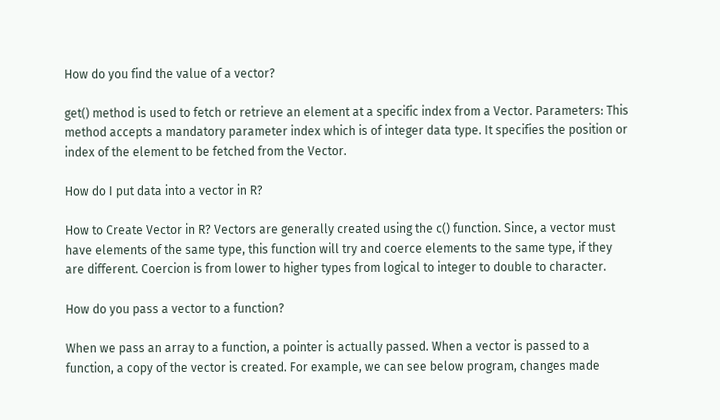How do you find the value of a vector?

get() method is used to fetch or retrieve an element at a specific index from a Vector. Parameters: This method accepts a mandatory parameter index which is of integer data type. It specifies the position or index of the element to be fetched from the Vector.

How do I put data into a vector in R?

How to Create Vector in R? Vectors are generally created using the c() function. Since, a vector must have elements of the same type, this function will try and coerce elements to the same type, if they are different. Coercion is from lower to higher types from logical to integer to double to character.

How do you pass a vector to a function?

When we pass an array to a function, a pointer is actually passed. When a vector is passed to a function, a copy of the vector is created. For example, we can see below program, changes made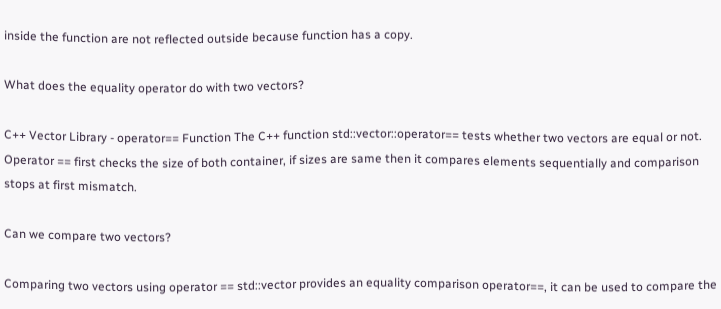inside the function are not reflected outside because function has a copy.

What does the equality operator do with two vectors?

C++ Vector Library - operator== Function The C++ function std::vector::operator== tests whether two vectors are equal or not. Operator == first checks the size of both container, if sizes are same then it compares elements sequentially and comparison stops at first mismatch.

Can we compare two vectors?

Comparing two vectors using operator == std::vector provides an equality comparison operator==, it can be used to compare the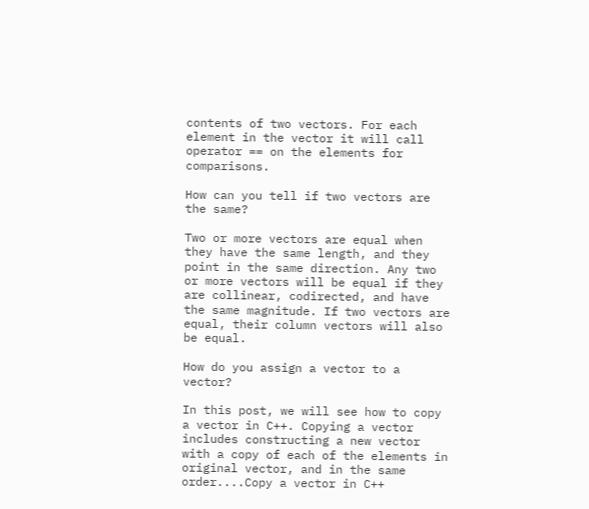contents of two vectors. For each element in the vector it will call operator == on the elements for comparisons.

How can you tell if two vectors are the same?

Two or more vectors are equal when they have the same length, and they point in the same direction. Any two or more vectors will be equal if they are collinear, codirected, and have the same magnitude. If two vectors are equal, their column vectors will also be equal.

How do you assign a vector to a vector?

In this post, we will see how to copy a vector in C++. Copying a vector includes constructing a new vector with a copy of each of the elements in original vector, and in the same order....Copy a vector in C++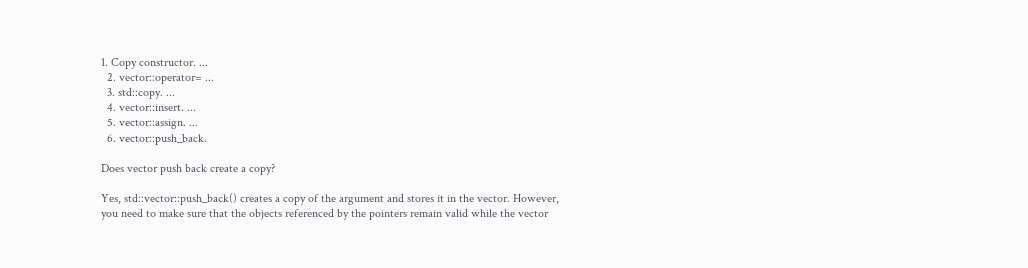1. Copy constructor. ...
  2. vector::operator= ...
  3. std::copy. ...
  4. vector::insert. ...
  5. vector::assign. ...
  6. vector::push_back.

Does vector push back create a copy?

Yes, std::vector::push_back() creates a copy of the argument and stores it in the vector. However, you need to make sure that the objects referenced by the pointers remain valid while the vector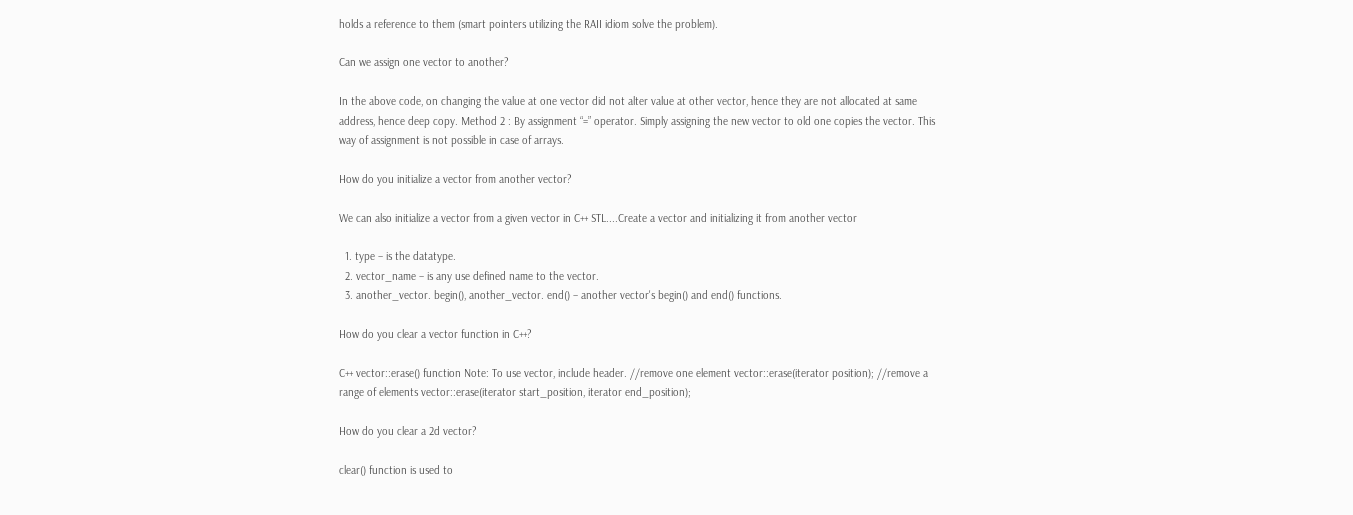holds a reference to them (smart pointers utilizing the RAII idiom solve the problem).

Can we assign one vector to another?

In the above code, on changing the value at one vector did not alter value at other vector, hence they are not allocated at same address, hence deep copy. Method 2 : By assignment “=” operator. Simply assigning the new vector to old one copies the vector. This way of assignment is not possible in case of arrays.

How do you initialize a vector from another vector?

We can also initialize a vector from a given vector in C++ STL....Create a vector and initializing it from another vector

  1. type – is the datatype.
  2. vector_name – is any use defined name to the vector.
  3. another_vector. begin(), another_vector. end() – another vector's begin() and end() functions.

How do you clear a vector function in C++?

C++ vector::erase() function Note: To use vector, include header. //remove one element vector::erase(iterator position); //remove a range of elements vector::erase(iterator start_position, iterator end_position);

How do you clear a 2d vector?

clear() function is used to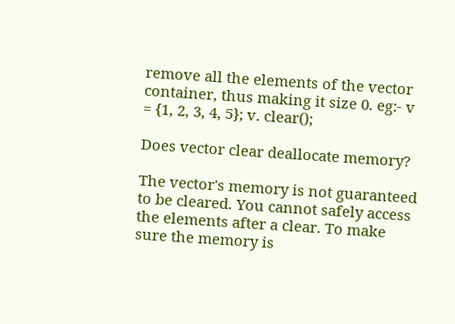remove all the elements of the vector container, thus making it size 0. eg:- v = {1, 2, 3, 4, 5}; v. clear();

Does vector clear deallocate memory?

The vector's memory is not guaranteed to be cleared. You cannot safely access the elements after a clear. To make sure the memory is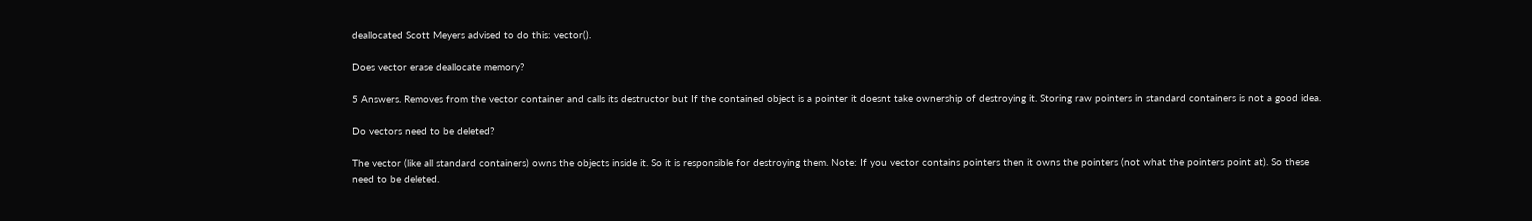deallocated Scott Meyers advised to do this: vector().

Does vector erase deallocate memory?

5 Answers. Removes from the vector container and calls its destructor but If the contained object is a pointer it doesnt take ownership of destroying it. Storing raw pointers in standard containers is not a good idea.

Do vectors need to be deleted?

The vector (like all standard containers) owns the objects inside it. So it is responsible for destroying them. Note: If you vector contains pointers then it owns the pointers (not what the pointers point at). So these need to be deleted.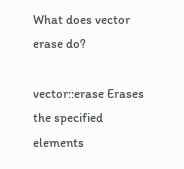What does vector erase do?

vector::erase Erases the specified elements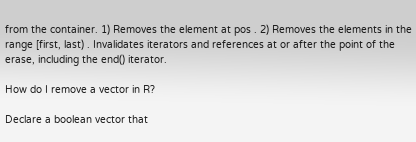from the container. 1) Removes the element at pos . 2) Removes the elements in the range [first, last) . Invalidates iterators and references at or after the point of the erase, including the end() iterator.

How do I remove a vector in R?

Declare a boolean vector that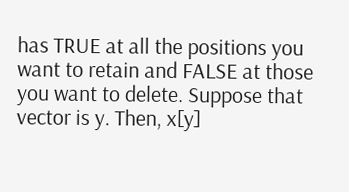has TRUE at all the positions you want to retain and FALSE at those you want to delete. Suppose that vector is y. Then, x[y]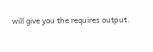will give you the requires output.